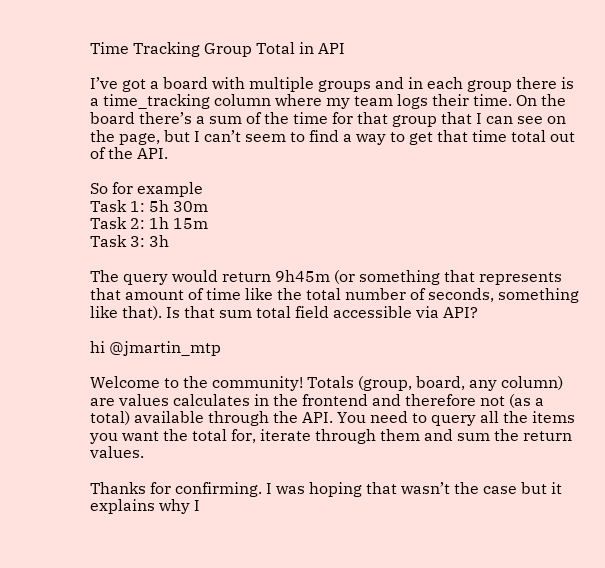Time Tracking Group Total in API

I’ve got a board with multiple groups and in each group there is a time_tracking column where my team logs their time. On the board there’s a sum of the time for that group that I can see on the page, but I can’t seem to find a way to get that time total out of the API.

So for example
Task 1: 5h 30m
Task 2: 1h 15m
Task 3: 3h

The query would return 9h45m (or something that represents that amount of time like the total number of seconds, something like that). Is that sum total field accessible via API?

hi @jmartin_mtp

Welcome to the community! Totals (group, board, any column) are values calculates in the frontend and therefore not (as a total) available through the API. You need to query all the items you want the total for, iterate through them and sum the return values.

Thanks for confirming. I was hoping that wasn’t the case but it explains why I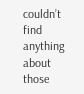couldn’t find anything about those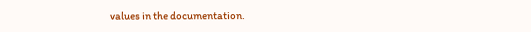values in the documentation.